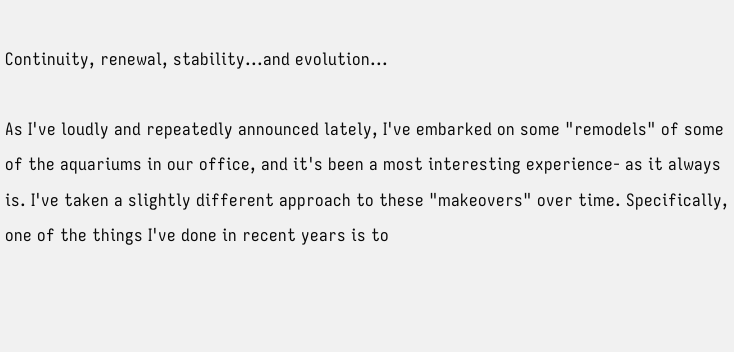Continuity, renewal, stability...and evolution...

As I've loudly and repeatedly announced lately, I've embarked on some "remodels" of some of the aquariums in our office, and it's been a most interesting experience- as it always is. I've taken a slightly different approach to these "makeovers" over time. Specifically, one of the things I've done in recent years is to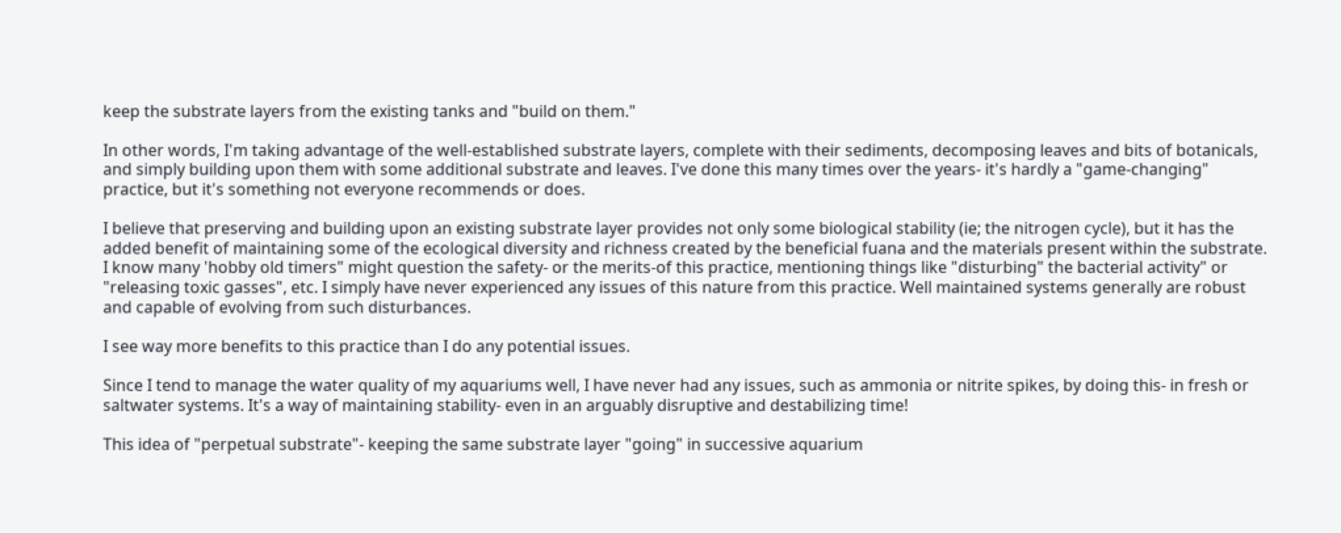keep the substrate layers from the existing tanks and "build on them."

In other words, I'm taking advantage of the well-established substrate layers, complete with their sediments, decomposing leaves and bits of botanicals, and simply building upon them with some additional substrate and leaves. I've done this many times over the years- it's hardly a "game-changing" practice, but it's something not everyone recommends or does.

I believe that preserving and building upon an existing substrate layer provides not only some biological stability (ie; the nitrogen cycle), but it has the added benefit of maintaining some of the ecological diversity and richness created by the beneficial fuana and the materials present within the substrate.  I know many 'hobby old timers" might question the safety- or the merits-of this practice, mentioning things like "disturbing" the bacterial activity" or "releasing toxic gasses", etc. I simply have never experienced any issues of this nature from this practice. Well maintained systems generally are robust and capable of evolving from such disturbances.

I see way more benefits to this practice than I do any potential issues.

Since I tend to manage the water quality of my aquariums well, I have never had any issues, such as ammonia or nitrite spikes, by doing this- in fresh or saltwater systems. It's a way of maintaining stability- even in an arguably disruptive and destabilizing time!

This idea of "perpetual substrate"- keeping the same substrate layer "going" in successive aquarium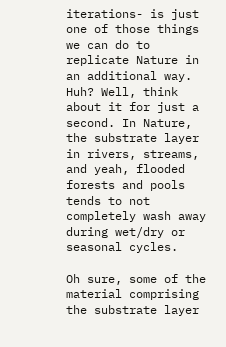iterations- is just one of those things we can do to replicate Nature in an additional way. Huh? Well, think about it for just a second. In Nature, the substrate layer in rivers, streams, and yeah, flooded forests and pools tends to not completely wash away during wet/dry or seasonal cycles.

Oh sure, some of the material comprising the substrate layer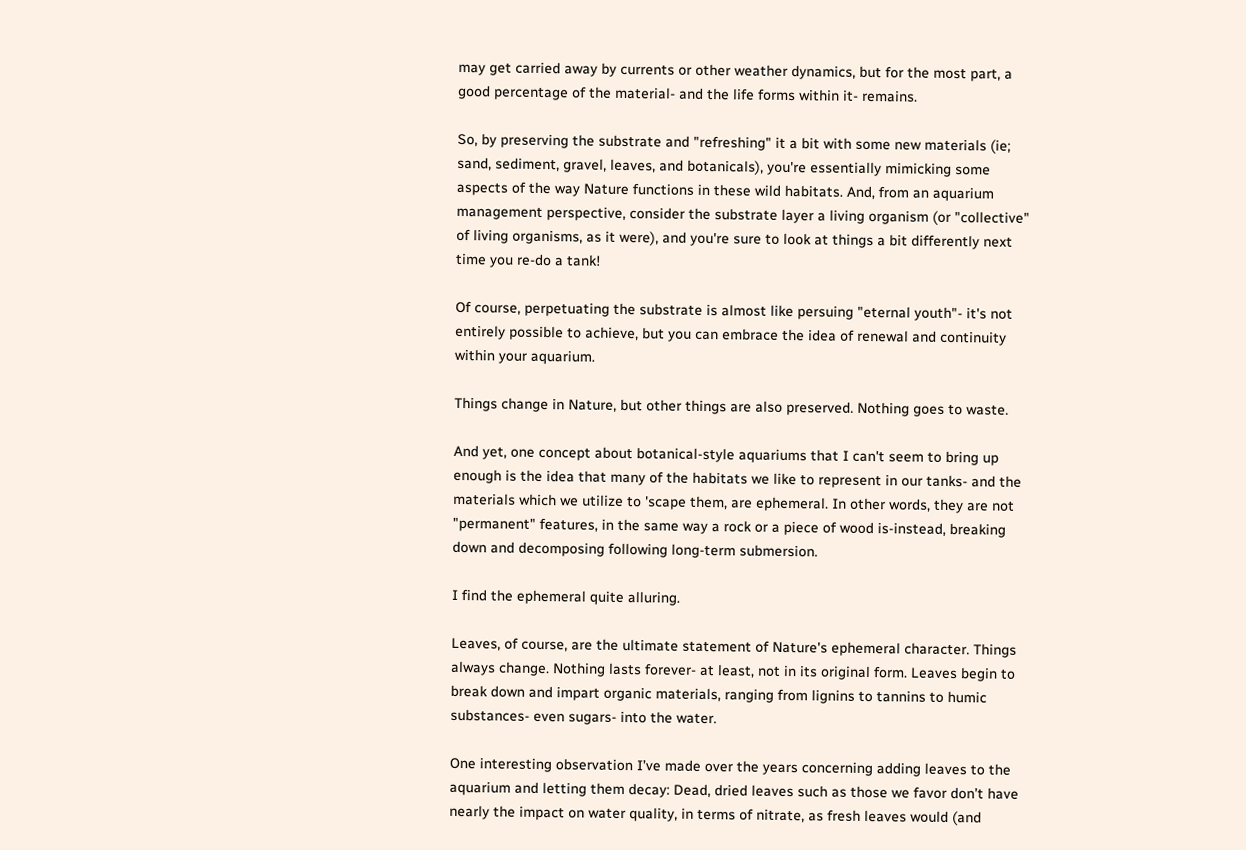may get carried away by currents or other weather dynamics, but for the most part, a good percentage of the material- and the life forms within it- remains.

So, by preserving the substrate and "refreshing" it a bit with some new materials (ie; sand, sediment, gravel, leaves, and botanicals), you're essentially mimicking some aspects of the way Nature functions in these wild habitats. And, from an aquarium management perspective, consider the substrate layer a living organism (or "collective" of living organisms, as it were), and you're sure to look at things a bit differently next time you re-do a tank!

Of course, perpetuating the substrate is almost like persuing "eternal youth"- it's not entirely possible to achieve, but you can embrace the idea of renewal and continuity within your aquarium.

Things change in Nature, but other things are also preserved. Nothing goes to waste.

And yet, one concept about botanical-style aquariums that I can't seem to bring up enough is the idea that many of the habitats we like to represent in our tanks- and the materials which we utilize to 'scape them, are ephemeral. In other words, they are not "permanent" features, in the same way a rock or a piece of wood is-instead, breaking down and decomposing following long-term submersion.

I find the ephemeral quite alluring.

Leaves, of course, are the ultimate statement of Nature's ephemeral character. Things always change. Nothing lasts forever- at least, not in its original form. Leaves begin to break down and impart organic materials, ranging from lignins to tannins to humic substances- even sugars- into the water.

One interesting observation I’ve made over the years concerning adding leaves to the aquarium and letting them decay: Dead, dried leaves such as those we favor don’t have nearly the impact on water quality, in terms of nitrate, as fresh leaves would (and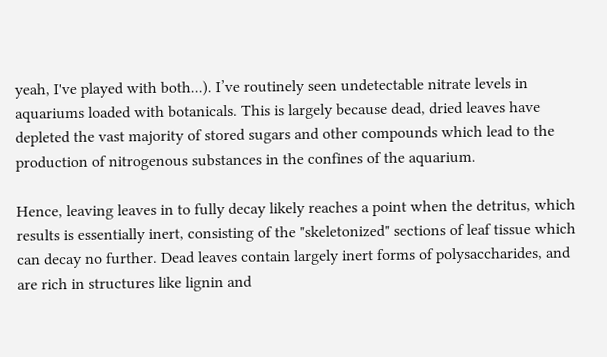yeah, I've played with both...). I’ve routinely seen undetectable nitrate levels in aquariums loaded with botanicals. This is largely because dead, dried leaves have depleted the vast majority of stored sugars and other compounds which lead to the production of nitrogenous substances in the confines of the aquarium.

Hence, leaving leaves in to fully decay likely reaches a point when the detritus, which results is essentially inert, consisting of the "skeletonized" sections of leaf tissue which can decay no further. Dead leaves contain largely inert forms of polysaccharides, and are rich in structures like lignin and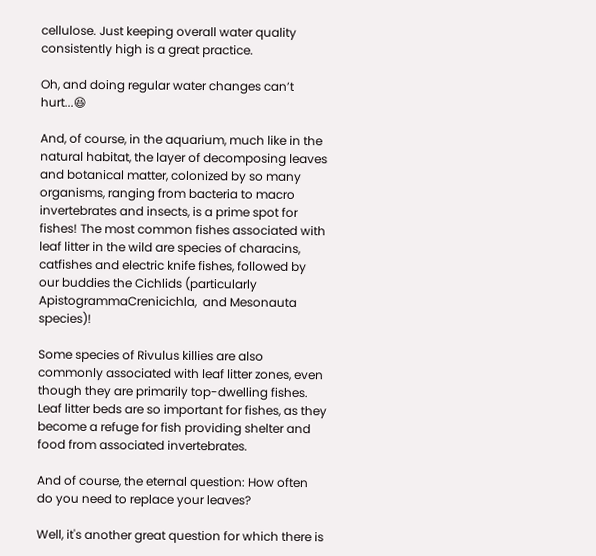cellulose. Just keeping overall water quality consistently high is a great practice.

Oh, and doing regular water changes can’t hurt...😆

And, of course, in the aquarium, much like in the natural habitat, the layer of decomposing leaves and botanical matter, colonized by so many organisms, ranging from bacteria to macro invertebrates and insects, is a prime spot for fishes! The most common fishes associated with leaf litter in the wild are species of characins, catfishes and electric knife fishes, followed by our buddies the Cichlids (particularly ApistogrammaCrenicichla,  and Mesonauta species)!

Some species of Rivulus killies are also commonly associated with leaf litter zones, even though they are primarily top-dwelling fishes.  Leaf litter beds are so important for fishes, as they become a refuge for fish providing shelter and food from associated invertebrates.

And of course, the eternal question: How often do you need to replace your leaves?

Well, it's another great question for which there is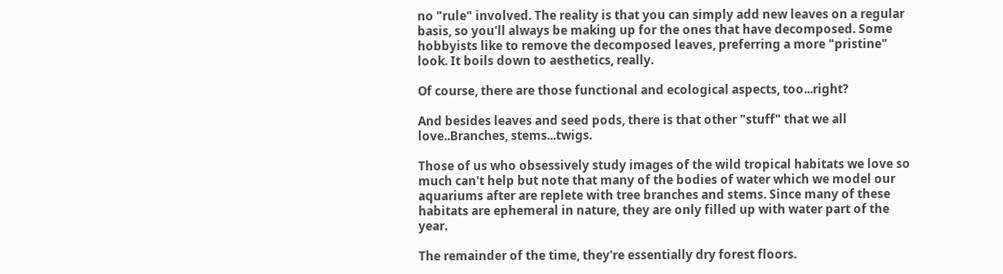no "rule" involved. The reality is that you can simply add new leaves on a regular basis, so you'll always be making up for the ones that have decomposed. Some hobbyists like to remove the decomposed leaves, preferring a more "pristine" look. It boils down to aesthetics, really.

Of course, there are those functional and ecological aspects, too...right?

And besides leaves and seed pods, there is that other "stuff" that we all love..Branches, stems...twigs.

Those of us who obsessively study images of the wild tropical habitats we love so much can't help but note that many of the bodies of water which we model our aquariums after are replete with tree branches and stems. Since many of these habitats are ephemeral in nature, they are only filled up with water part of the year.

The remainder of the time, they're essentially dry forest floors.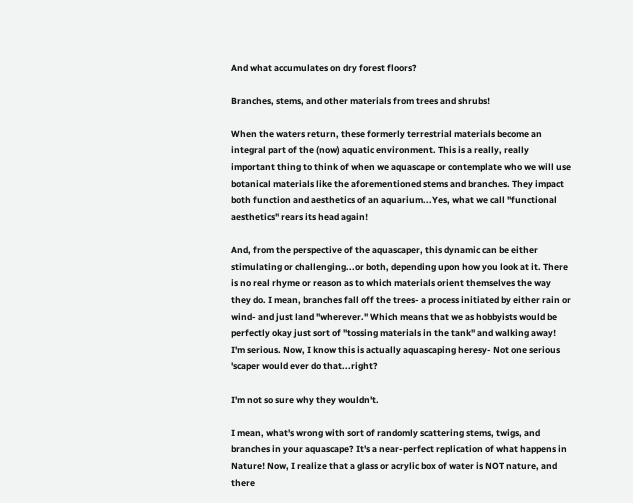And what accumulates on dry forest floors?

Branches, stems, and other materials from trees and shrubs!

When the waters return, these formerly terrestrial materials become an integral part of the (now) aquatic environment. This is a really, really important thing to think of when we aquascape or contemplate who we will use botanical materials like the aforementioned stems and branches. They impact both function and aesthetics of an aquarium...Yes, what we call "functional aesthetics" rears its head again!

And, from the perspective of the aquascaper, this dynamic can be either stimulating or challenging...or both, depending upon how you look at it. There is no real rhyme or reason as to which materials orient themselves the way they do. I mean, branches fall off the trees- a process initiated by either rain or wind- and just land "wherever." Which means that we as hobbyists would be perfectly okay just sort of "tossing materials in the tank" and walking away!  I'm serious. Now, I know this is actually aquascaping heresy- Not one serious 'scaper would ever do that...right?

I'm not so sure why they wouldn't.

I mean, what's wrong with sort of randomly scattering stems, twigs, and branches in your aquascape? It's a near-perfect replication of what happens in Nature! Now, I realize that a glass or acrylic box of water is NOT nature, and there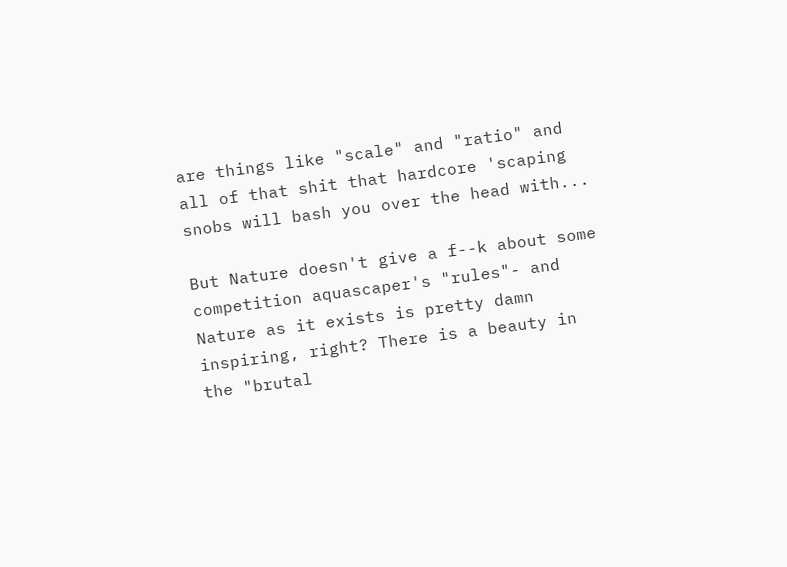are things like "scale" and "ratio" and all of that shit that hardcore 'scaping snobs will bash you over the head with...

But Nature doesn't give a f--k about some competition aquascaper's "rules"- and Nature as it exists is pretty damn inspiring, right? There is a beauty in the "brutal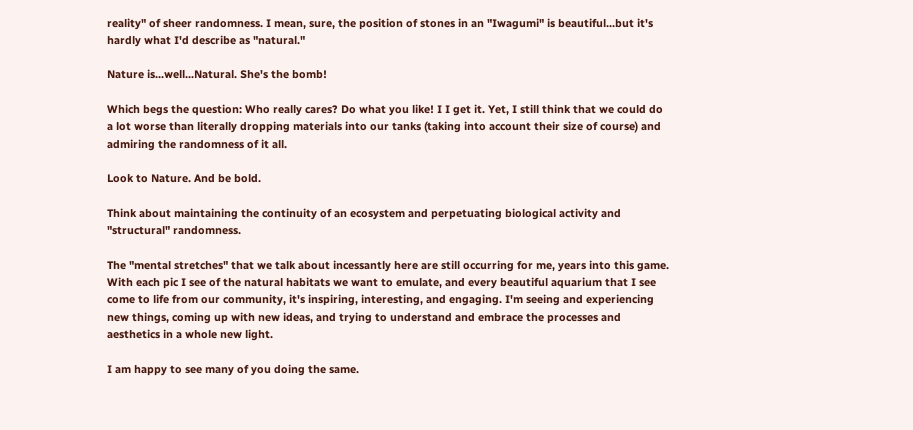reality" of sheer randomness. I mean, sure, the position of stones in an "Iwagumi" is beautiful...but it's hardly what I'd describe as "natural."

Nature is...well...Natural. She's the bomb!

Which begs the question: Who really cares? Do what you like! I I get it. Yet, I still think that we could do a lot worse than literally dropping materials into our tanks (taking into account their size of course) and admiring the randomness of it all.

Look to Nature. And be bold.

Think about maintaining the continuity of an ecosystem and perpetuating biological activity and "structural" randomness.

The "mental stretches" that we talk about incessantly here are still occurring for me, years into this game. With each pic I see of the natural habitats we want to emulate, and every beautiful aquarium that I see come to life from our community, it's inspiring, interesting, and engaging. I'm seeing and experiencing new things, coming up with new ideas, and trying to understand and embrace the processes and aesthetics in a whole new light.

I am happy to see many of you doing the same.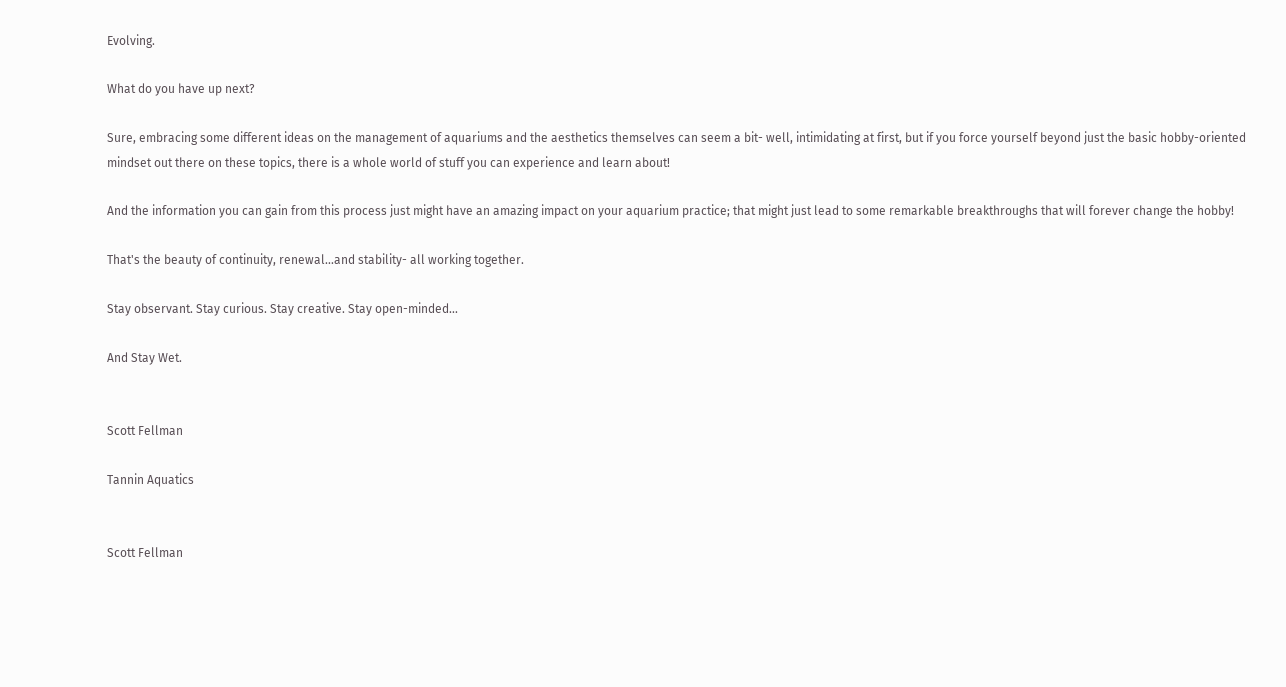Evolving.

What do you have up next?

Sure, embracing some different ideas on the management of aquariums and the aesthetics themselves can seem a bit- well, intimidating at first, but if you force yourself beyond just the basic hobby-oriented mindset out there on these topics, there is a whole world of stuff you can experience and learn about!

And the information you can gain from this process just might have an amazing impact on your aquarium practice; that might just lead to some remarkable breakthroughs that will forever change the hobby!

That's the beauty of continuity, renewal...and stability- all working together.

Stay observant. Stay curious. Stay creative. Stay open-minded...

And Stay Wet.


Scott Fellman

Tannin Aquatics


Scott Fellman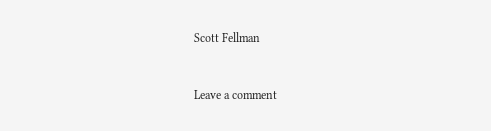Scott Fellman


Leave a comment